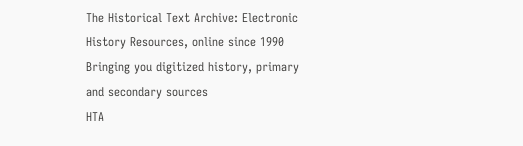The Historical Text Archive: Electronic History Resources, online since 1990 Bringing you digitized history, primary and secondary sources
HTA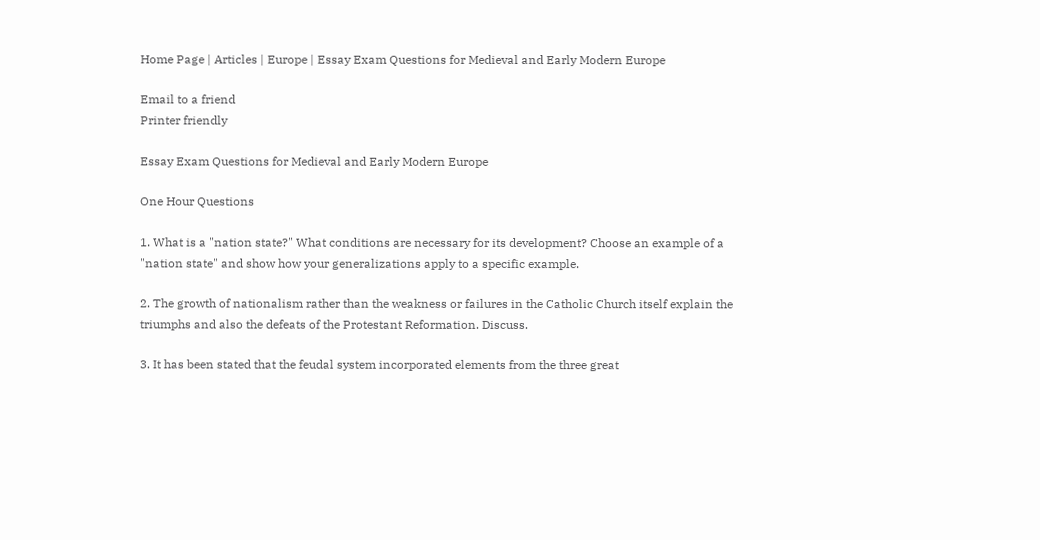Home Page | Articles | Europe | Essay Exam Questions for Medieval and Early Modern Europe

Email to a friend
Printer friendly

Essay Exam Questions for Medieval and Early Modern Europe

One Hour Questions

1. What is a "nation state?" What conditions are necessary for its development? Choose an example of a "nation state" and show how your generalizations apply to a specific example.

2. The growth of nationalism rather than the weakness or failures in the Catholic Church itself explain the triumphs and also the defeats of the Protestant Reformation. Discuss.

3. It has been stated that the feudal system incorporated elements from the three great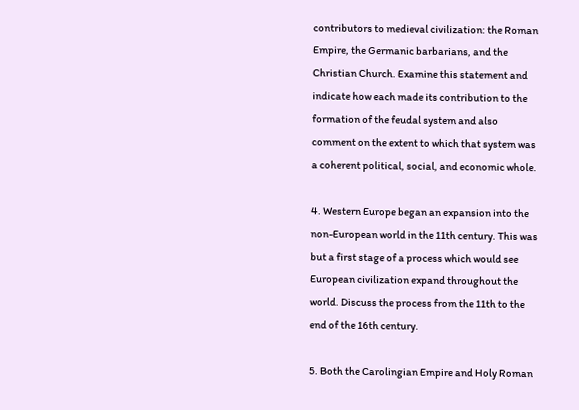contributors to medieval civilization: the Roman Empire, the Germanic barbarians, and the Christian Church. Examine this statement and indicate how each made its contribution to the formation of the feudal system and also comment on the extent to which that system was a coherent political, social, and economic whole.

4. Western Europe began an expansion into the non-European world in the 11th century. This was but a first stage of a process which would see European civilization expand throughout the world. Discuss the process from the 11th to the end of the 16th century.

5. Both the Carolingian Empire and Holy Roman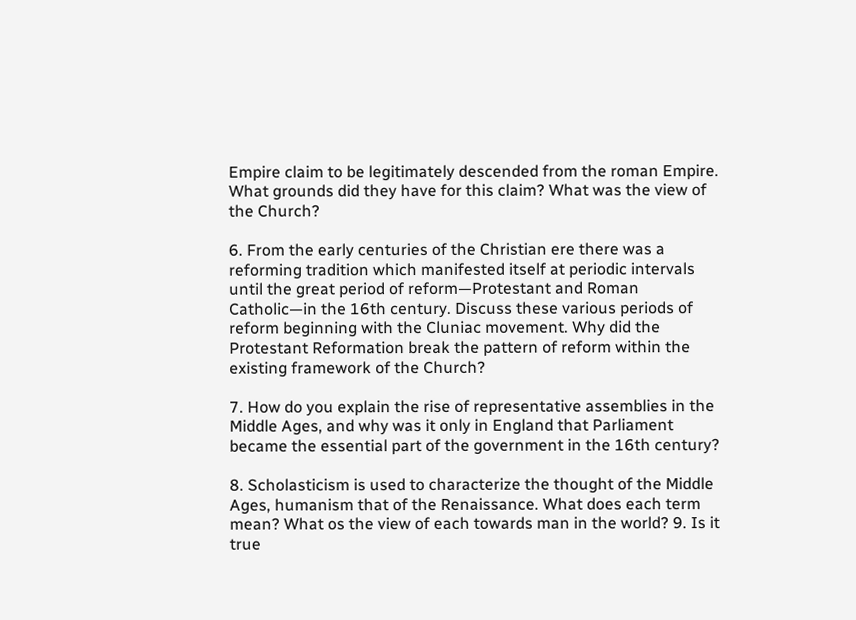Empire claim to be legitimately descended from the roman Empire. What grounds did they have for this claim? What was the view of the Church?

6. From the early centuries of the Christian ere there was a reforming tradition which manifested itself at periodic intervals until the great period of reform—Protestant and Roman Catholic—in the 16th century. Discuss these various periods of reform beginning with the Cluniac movement. Why did the Protestant Reformation break the pattern of reform within the existing framework of the Church?

7. How do you explain the rise of representative assemblies in the Middle Ages, and why was it only in England that Parliament became the essential part of the government in the 16th century?

8. Scholasticism is used to characterize the thought of the Middle Ages, humanism that of the Renaissance. What does each term mean? What os the view of each towards man in the world? 9. Is it true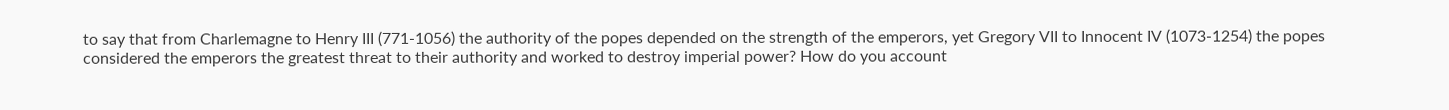to say that from Charlemagne to Henry III (771-1056) the authority of the popes depended on the strength of the emperors, yet Gregory VII to Innocent IV (1073-1254) the popes considered the emperors the greatest threat to their authority and worked to destroy imperial power? How do you account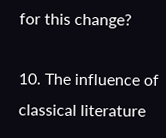for this change?

10. The influence of classical literature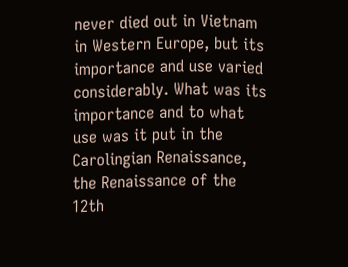never died out in Vietnam in Western Europe, but its importance and use varied considerably. What was its importance and to what use was it put in the Carolingian Renaissance, the Renaissance of the 12th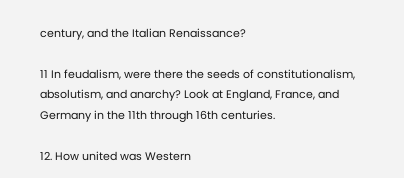century, and the Italian Renaissance?

11 In feudalism, were there the seeds of constitutionalism, absolutism, and anarchy? Look at England, France, and Germany in the 11th through 16th centuries.

12. How united was Western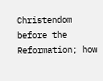Christendom before the Reformation; how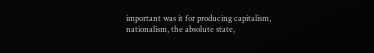important was it for producing capitalism, nationalism, the absolute state,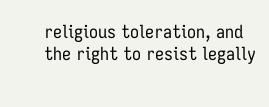religious toleration, and the right to resist legally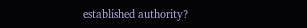established authority?